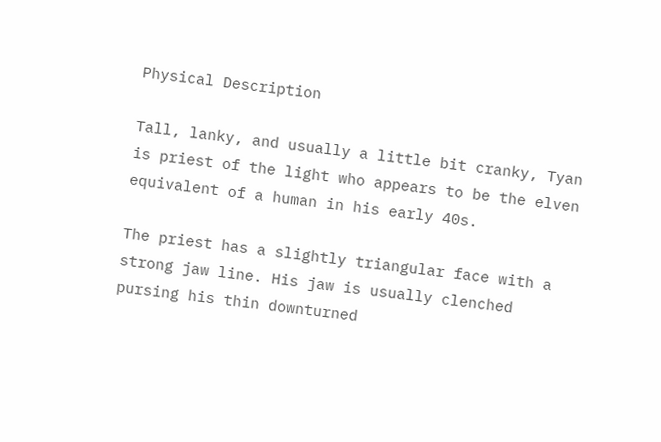Physical Description

Tall, lanky, and usually a little bit cranky, Tyan is priest of the light who appears to be the elven equivalent of a human in his early 40s.

The priest has a slightly triangular face with a strong jaw line. His jaw is usually clenched pursing his thin downturned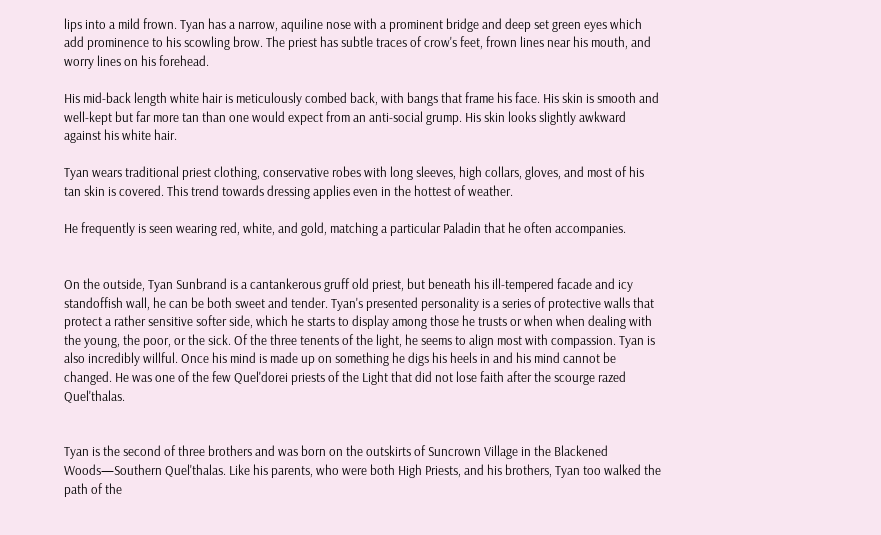lips into a mild frown. Tyan has a narrow, aquiline nose with a prominent bridge and deep set green eyes which add prominence to his scowling brow. The priest has subtle traces of crow's feet, frown lines near his mouth, and worry lines on his forehead.

His mid-back length white hair is meticulously combed back, with bangs that frame his face. His skin is smooth and well-kept but far more tan than one would expect from an anti-social grump. His skin looks slightly awkward against his white hair.

Tyan wears traditional priest clothing, conservative robes with long sleeves, high collars, gloves, and most of his tan skin is covered. This trend towards dressing applies even in the hottest of weather.

He frequently is seen wearing red, white, and gold, matching a particular Paladin that he often accompanies.


On the outside, Tyan Sunbrand is a cantankerous gruff old priest, but beneath his ill-tempered facade and icy standoffish wall, he can be both sweet and tender. Tyan's presented personality is a series of protective walls that protect a rather sensitive softer side, which he starts to display among those he trusts or when when dealing with the young, the poor, or the sick. Of the three tenents of the light, he seems to align most with compassion. Tyan is also incredibly willful. Once his mind is made up on something he digs his heels in and his mind cannot be changed. He was one of the few Quel'dorei priests of the Light that did not lose faith after the scourge razed Quel'thalas.


Tyan is the second of three brothers and was born on the outskirts of Suncrown Village in the Blackened Woods—Southern Quel'thalas. Like his parents, who were both High Priests, and his brothers, Tyan too walked the path of the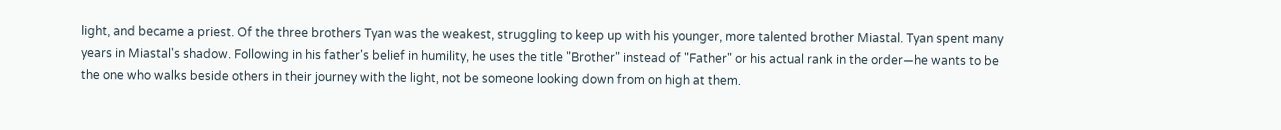light, and became a priest. Of the three brothers Tyan was the weakest, struggling to keep up with his younger, more talented brother Miastal. Tyan spent many years in Miastal's shadow. Following in his father's belief in humility, he uses the title "Brother" instead of "Father" or his actual rank in the order—he wants to be the one who walks beside others in their journey with the light, not be someone looking down from on high at them.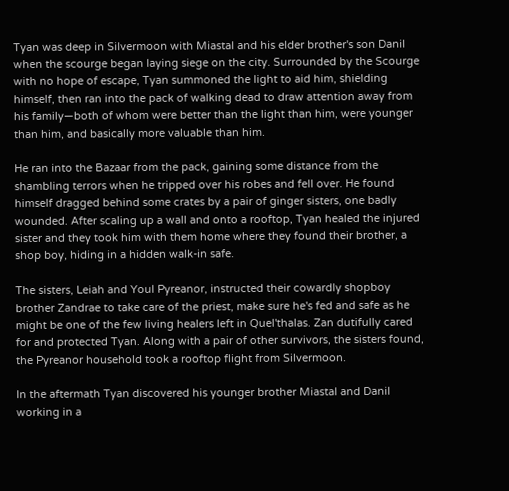Tyan was deep in Silvermoon with Miastal and his elder brother's son Danil when the scourge began laying siege on the city. Surrounded by the Scourge with no hope of escape, Tyan summoned the light to aid him, shielding himself, then ran into the pack of walking dead to draw attention away from his family—both of whom were better than the light than him, were younger than him, and basically more valuable than him.

He ran into the Bazaar from the pack, gaining some distance from the shambling terrors when he tripped over his robes and fell over. He found himself dragged behind some crates by a pair of ginger sisters, one badly wounded. After scaling up a wall and onto a rooftop, Tyan healed the injured sister and they took him with them home where they found their brother, a shop boy, hiding in a hidden walk-in safe.

The sisters, Leiah and Youl Pyreanor, instructed their cowardly shopboy brother Zandrae to take care of the priest, make sure he's fed and safe as he might be one of the few living healers left in Quel'thalas. Zan dutifully cared for and protected Tyan. Along with a pair of other survivors, the sisters found, the Pyreanor household took a rooftop flight from Silvermoon.

In the aftermath Tyan discovered his younger brother Miastal and Danil working in a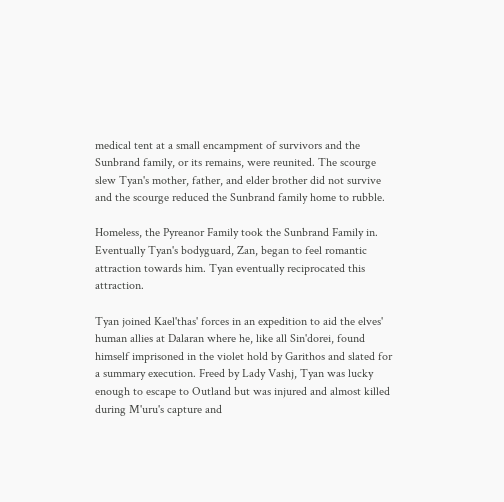medical tent at a small encampment of survivors and the Sunbrand family, or its remains, were reunited. The scourge slew Tyan's mother, father, and elder brother did not survive and the scourge reduced the Sunbrand family home to rubble.

Homeless, the Pyreanor Family took the Sunbrand Family in. Eventually Tyan's bodyguard, Zan, began to feel romantic attraction towards him. Tyan eventually reciprocated this attraction.

Tyan joined Kael'thas' forces in an expedition to aid the elves' human allies at Dalaran where he, like all Sin'dorei, found himself imprisoned in the violet hold by Garithos and slated for a summary execution. Freed by Lady Vashj, Tyan was lucky enough to escape to Outland but was injured and almost killed during M'uru's capture and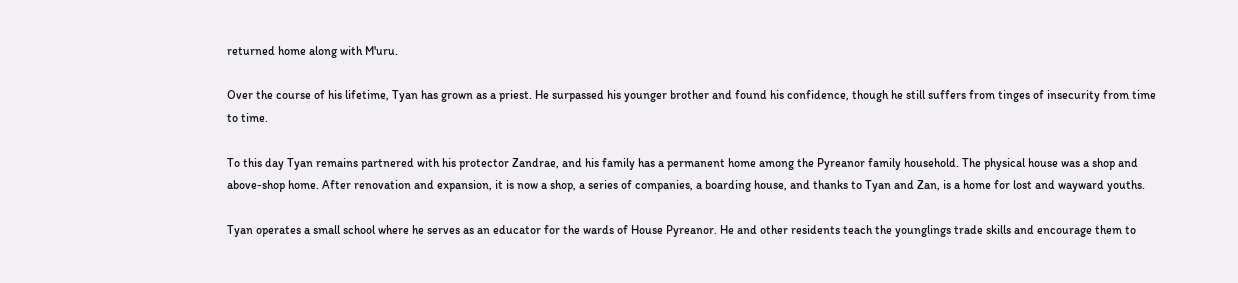returned home along with M'uru.

Over the course of his lifetime, Tyan has grown as a priest. He surpassed his younger brother and found his confidence, though he still suffers from tinges of insecurity from time to time.

To this day Tyan remains partnered with his protector Zandrae, and his family has a permanent home among the Pyreanor family household. The physical house was a shop and above-shop home. After renovation and expansion, it is now a shop, a series of companies, a boarding house, and thanks to Tyan and Zan, is a home for lost and wayward youths.

Tyan operates a small school where he serves as an educator for the wards of House Pyreanor. He and other residents teach the younglings trade skills and encourage them to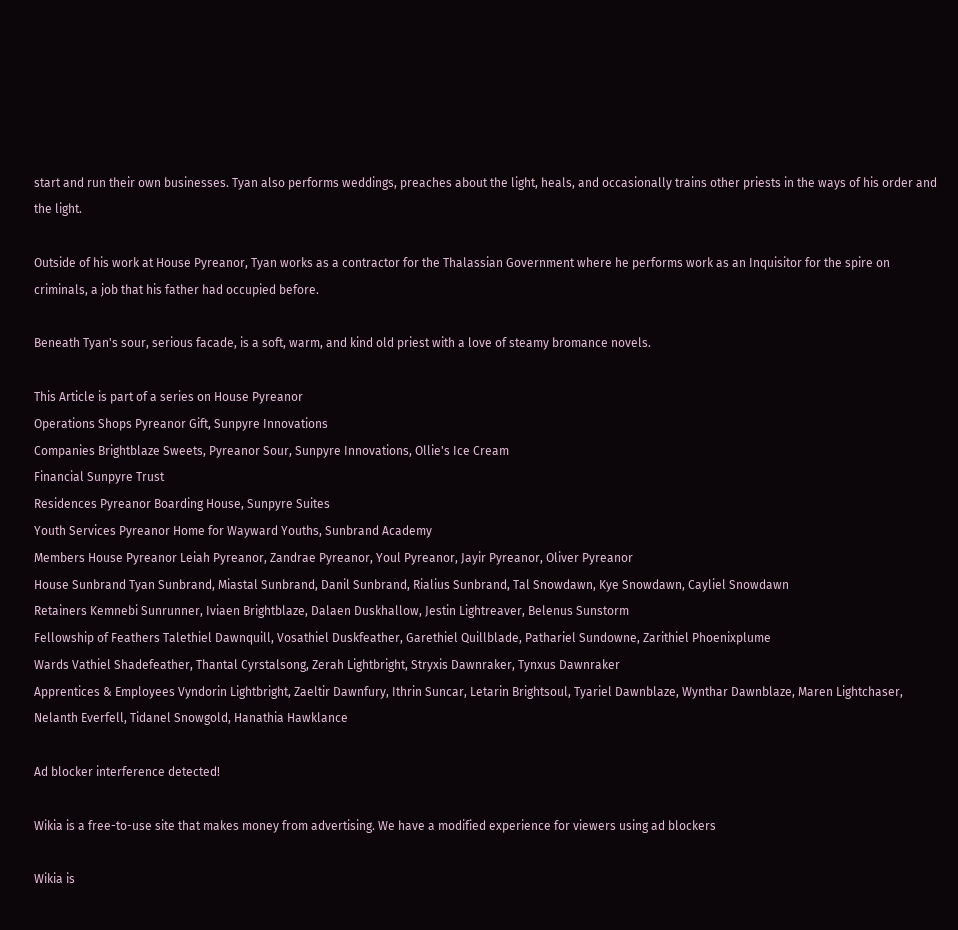start and run their own businesses. Tyan also performs weddings, preaches about the light, heals, and occasionally trains other priests in the ways of his order and the light.

Outside of his work at House Pyreanor, Tyan works as a contractor for the Thalassian Government where he performs work as an Inquisitor for the spire on criminals, a job that his father had occupied before.

Beneath Tyan's sour, serious facade, is a soft, warm, and kind old priest with a love of steamy bromance novels.

This Article is part of a series on House Pyreanor
Operations Shops Pyreanor Gift, Sunpyre Innovations
Companies Brightblaze Sweets, Pyreanor Sour, Sunpyre Innovations, Ollie's Ice Cream
Financial Sunpyre Trust
Residences Pyreanor Boarding House, Sunpyre Suites
Youth Services Pyreanor Home for Wayward Youths, Sunbrand Academy
Members House Pyreanor Leiah Pyreanor, Zandrae Pyreanor, Youl Pyreanor, Jayir Pyreanor, Oliver Pyreanor
House Sunbrand Tyan Sunbrand, Miastal Sunbrand, Danil Sunbrand, Rialius Sunbrand, Tal Snowdawn, Kye Snowdawn, Cayliel Snowdawn
Retainers Kemnebi Sunrunner, Iviaen Brightblaze, Dalaen Duskhallow, Jestin Lightreaver, Belenus Sunstorm
Fellowship of Feathers Talethiel Dawnquill, Vosathiel Duskfeather, Garethiel Quillblade, Pathariel Sundowne, Zarithiel Phoenixplume
Wards Vathiel Shadefeather, Thantal Cyrstalsong, Zerah Lightbright, Stryxis Dawnraker, Tynxus Dawnraker
Apprentices & Employees Vyndorin Lightbright, Zaeltir Dawnfury, Ithrin Suncar, Letarin Brightsoul, Tyariel Dawnblaze, Wynthar Dawnblaze, Maren Lightchaser, Nelanth Everfell, Tidanel Snowgold, Hanathia Hawklance

Ad blocker interference detected!

Wikia is a free-to-use site that makes money from advertising. We have a modified experience for viewers using ad blockers

Wikia is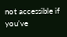not accessible if you’ve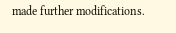made further modifications.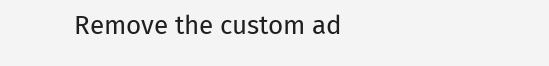Remove the custom ad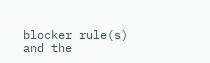blocker rule(s) and the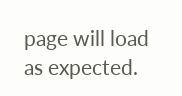page will load as expected.